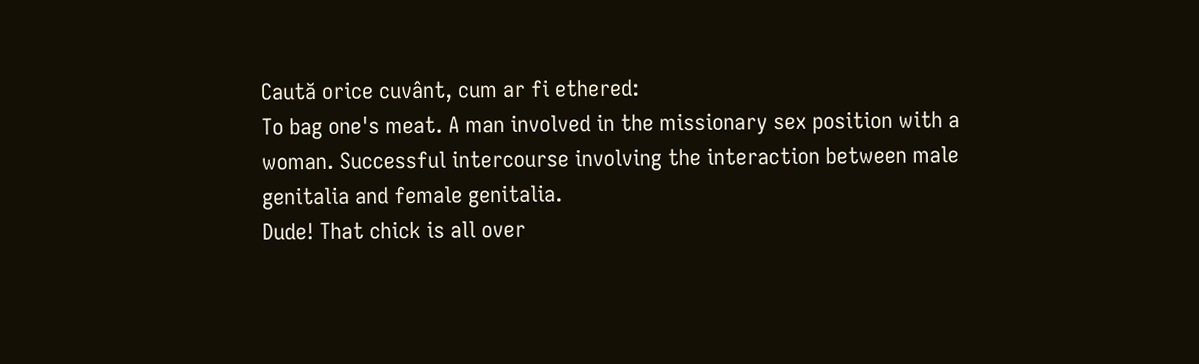Caută orice cuvânt, cum ar fi ethered:
To bag one's meat. A man involved in the missionary sex position with a woman. Successful intercourse involving the interaction between male genitalia and female genitalia.
Dude! That chick is all over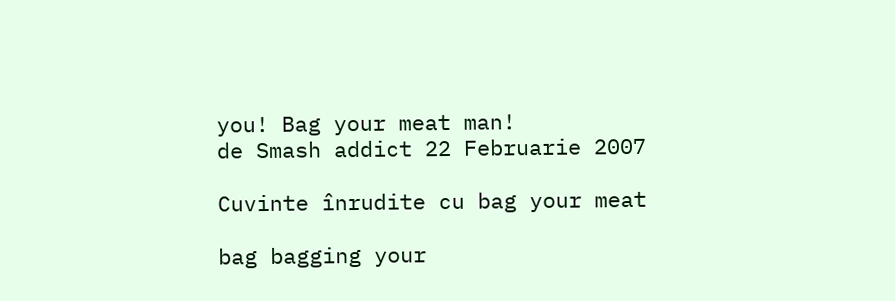you! Bag your meat man!
de Smash addict 22 Februarie 2007

Cuvinte înrudite cu bag your meat

bag bagging your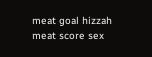meat goal hizzah meat score sex